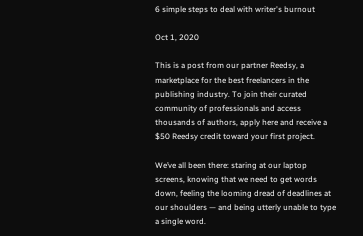6 simple steps to deal with writer's burnout

Oct 1, 2020

This is a post from our partner Reedsy, a marketplace for the best freelancers in the publishing industry. To join their curated community of professionals and access thousands of authors, apply here and receive a $50 Reedsy credit toward your first project.

We’ve all been there: staring at our laptop screens, knowing that we need to get words down, feeling the looming dread of deadlines at our shoulders — and being utterly unable to type a single word.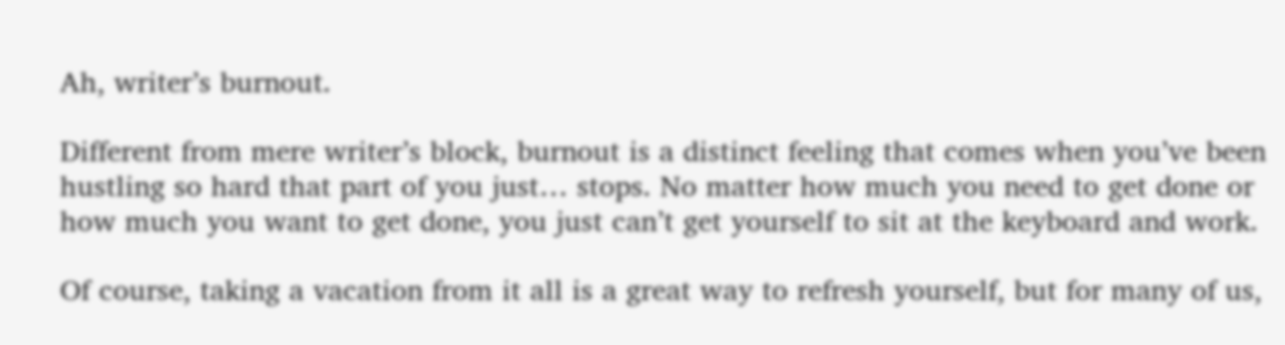Ah, writer’s burnout.

Different from mere writer’s block, burnout is a distinct feeling that comes when you’ve been hustling so hard that part of you just… stops. No matter how much you need to get done or how much you want to get done, you just can’t get yourself to sit at the keyboard and work.

Of course, taking a vacation from it all is a great way to refresh yourself, but for many of us,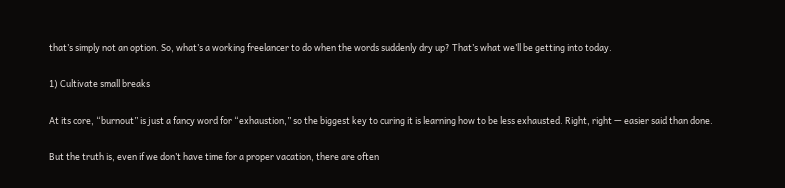that’s simply not an option. So, what’s a working freelancer to do when the words suddenly dry up? That’s what we’ll be getting into today.

1) Cultivate small breaks

At its core, “burnout” is just a fancy word for “exhaustion,” so the biggest key to curing it is learning how to be less exhausted. Right, right — easier said than done.

But the truth is, even if we don’t have time for a proper vacation, there are often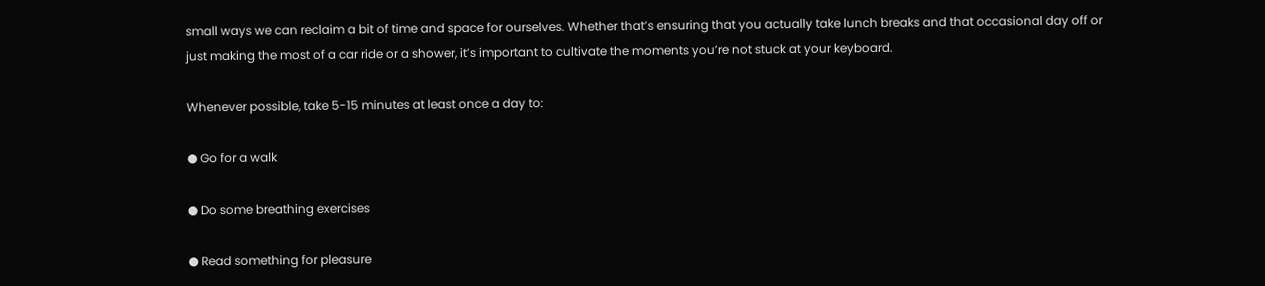small ways we can reclaim a bit of time and space for ourselves. Whether that’s ensuring that you actually take lunch breaks and that occasional day off or just making the most of a car ride or a shower, it’s important to cultivate the moments you’re not stuck at your keyboard.

Whenever possible, take 5-15 minutes at least once a day to:

● Go for a walk

● Do some breathing exercises

● Read something for pleasure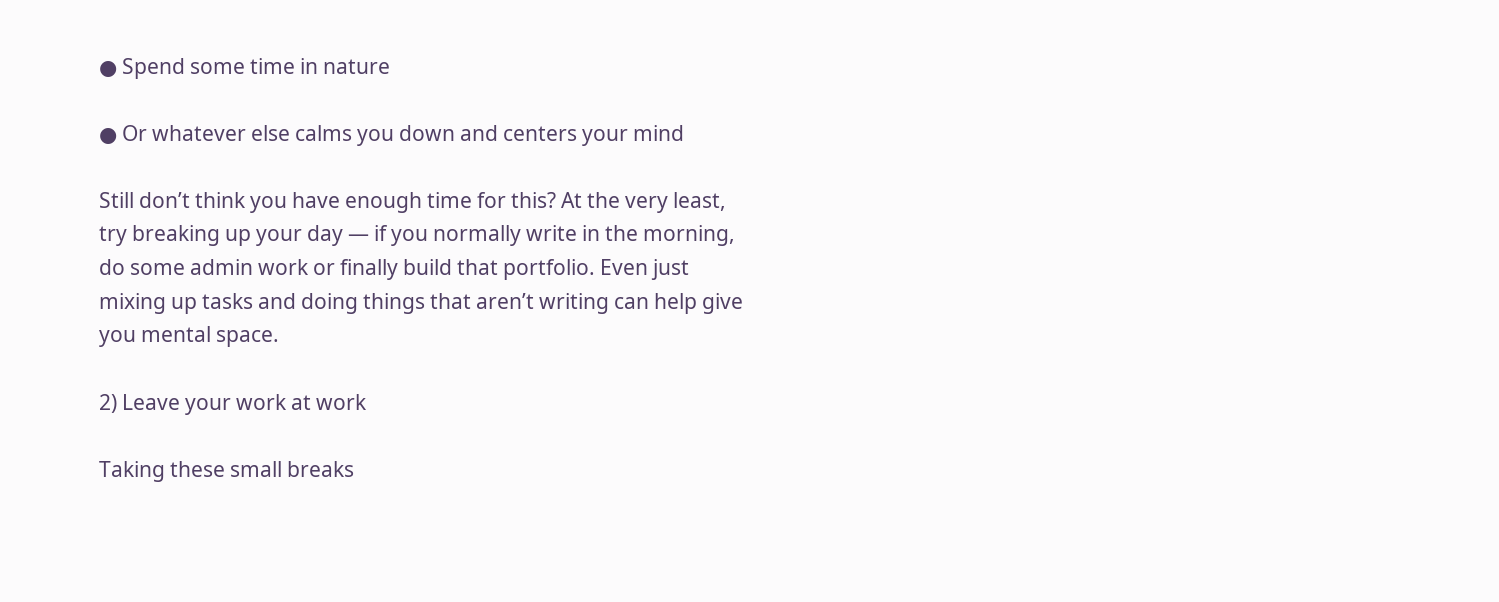● Spend some time in nature

● Or whatever else calms you down and centers your mind

Still don’t think you have enough time for this? At the very least, try breaking up your day — if you normally write in the morning, do some admin work or finally build that portfolio. Even just mixing up tasks and doing things that aren’t writing can help give you mental space.

2) Leave your work at work

Taking these small breaks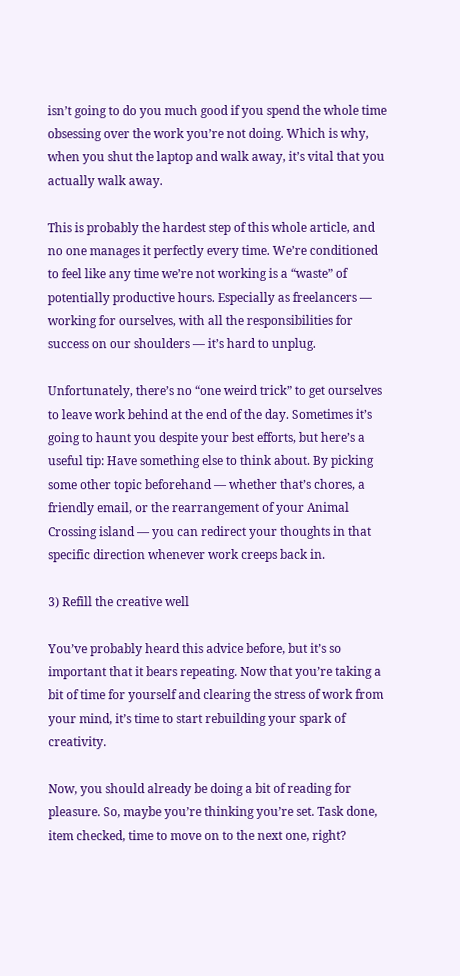isn’t going to do you much good if you spend the whole time obsessing over the work you’re not doing. Which is why, when you shut the laptop and walk away, it’s vital that you actually walk away.

This is probably the hardest step of this whole article, and no one manages it perfectly every time. We’re conditioned to feel like any time we’re not working is a “waste” of potentially productive hours. Especially as freelancers — working for ourselves, with all the responsibilities for success on our shoulders — it’s hard to unplug.

Unfortunately, there’s no “one weird trick” to get ourselves to leave work behind at the end of the day. Sometimes it’s going to haunt you despite your best efforts, but here’s a useful tip: Have something else to think about. By picking some other topic beforehand — whether that’s chores, a friendly email, or the rearrangement of your Animal Crossing island — you can redirect your thoughts in that specific direction whenever work creeps back in.

3) Refill the creative well

You’ve probably heard this advice before, but it’s so important that it bears repeating. Now that you’re taking a bit of time for yourself and clearing the stress of work from your mind, it’s time to start rebuilding your spark of creativity.

Now, you should already be doing a bit of reading for pleasure. So, maybe you’re thinking you’re set. Task done, item checked, time to move on to the next one, right?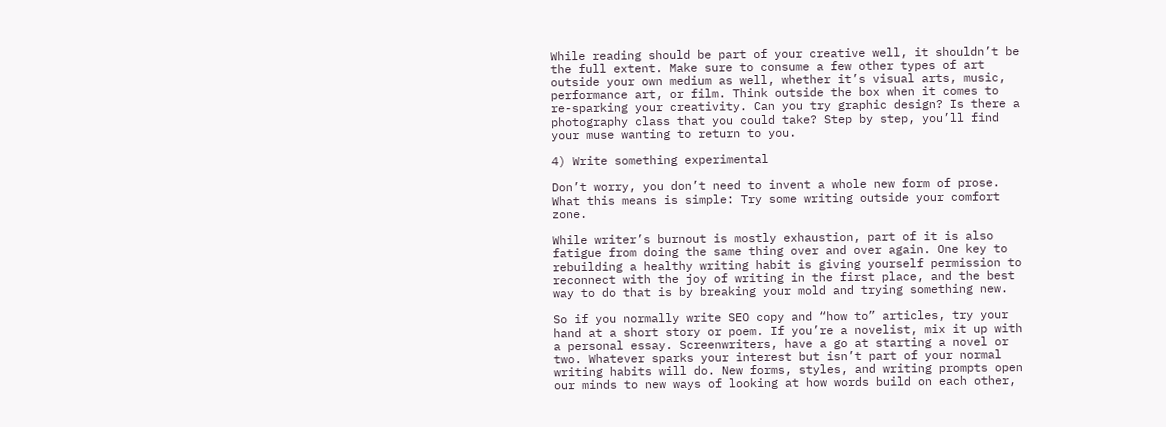While reading should be part of your creative well, it shouldn’t be the full extent. Make sure to consume a few other types of art outside your own medium as well, whether it’s visual arts, music, performance art, or film. Think outside the box when it comes to re-sparking your creativity. Can you try graphic design? Is there a photography class that you could take? Step by step, you’ll find your muse wanting to return to you.

4) Write something experimental

Don’t worry, you don’t need to invent a whole new form of prose. What this means is simple: Try some writing outside your comfort zone.

While writer’s burnout is mostly exhaustion, part of it is also fatigue from doing the same thing over and over again. One key to rebuilding a healthy writing habit is giving yourself permission to reconnect with the joy of writing in the first place, and the best way to do that is by breaking your mold and trying something new.

So if you normally write SEO copy and “how to” articles, try your hand at a short story or poem. If you’re a novelist, mix it up with a personal essay. Screenwriters, have a go at starting a novel or two. Whatever sparks your interest but isn’t part of your normal writing habits will do. New forms, styles, and writing prompts open our minds to new ways of looking at how words build on each other,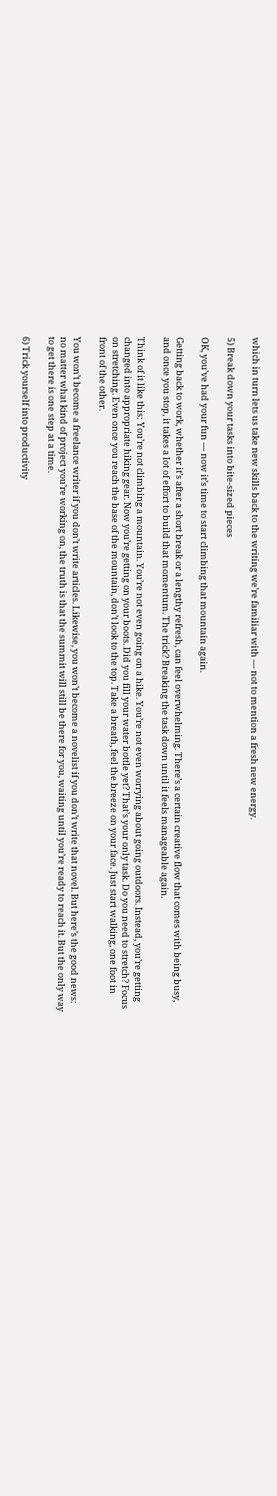which in turn lets us take new skills back to the writing we’re familiar with — not to mention a fresh new energy.

5) Break down your tasks into bite-sized pieces

OK, you’ve had your fun — now it’s time to start climbing that mountain again.

Getting back to work, whether it’s after a short break or a lengthy refresh, can feel overwhelming. There’s a certain creative flow that comes with being busy, and once you stop, it takes a lot of effort to build that momentum. The trick? Breaking the task down until it feels manageable again.

Think of it like this: You’re not climbing a mountain. You’re not even going on a hike. You’re not even worrying about going outdoors. Instead, you’re getting changed into appropriate hiking gear. Now you’re getting on your boots. Did you fill your water bottle yet? That’s your only task. Do you need to stretch? Focus on stretching. Even once you reach the base of the mountain, don’t look to the top. Take a breath, feel the breeze on your face. Just start walking, one foot in front of the other.

You won’t become a freelance writer if you don’t write articles. Likewise, you won’t become a novelist if you don’t write that novel. But here’s the good news: no matter what kind of project you’re working on, the truth is that the summit will still be there for you, waiting until you’re ready to reach it. But the only way to get there is one step at a time.

6) Trick yourself into productivity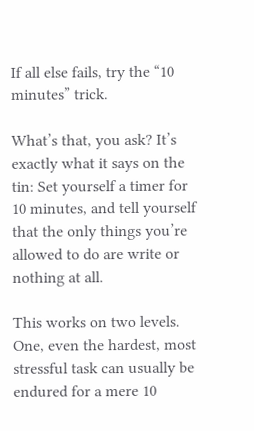If all else fails, try the “10 minutes” trick.

What’s that, you ask? It’s exactly what it says on the tin: Set yourself a timer for 10 minutes, and tell yourself that the only things you’re allowed to do are write or nothing at all.

This works on two levels. One, even the hardest, most stressful task can usually be endured for a mere 10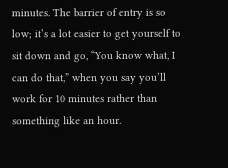minutes. The barrier of entry is so low; it’s a lot easier to get yourself to sit down and go, “You know what, I can do that,” when you say you’ll work for 10 minutes rather than something like an hour.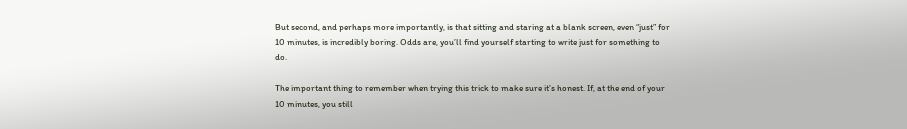But second, and perhaps more importantly, is that sitting and staring at a blank screen, even “just” for 10 minutes, is incredibly boring. Odds are, you’ll find yourself starting to write just for something to do.

The important thing to remember when trying this trick to make sure it’s honest. If, at the end of your 10 minutes, you still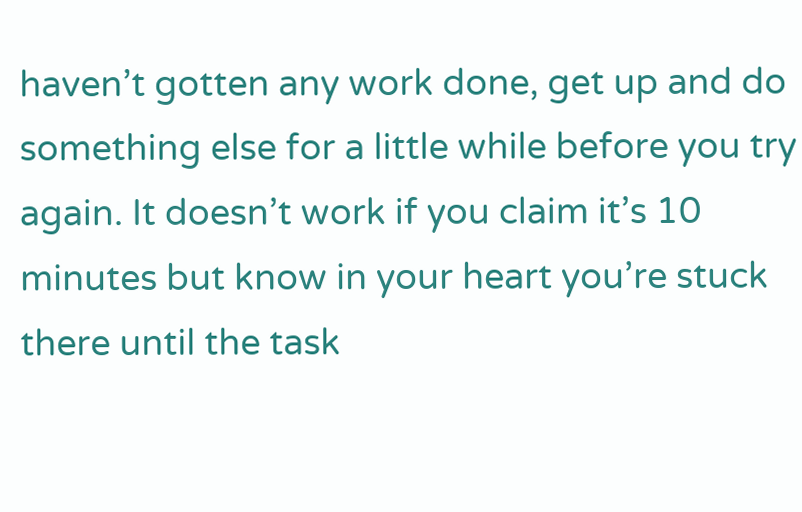haven’t gotten any work done, get up and do something else for a little while before you try again. It doesn’t work if you claim it’s 10 minutes but know in your heart you’re stuck there until the task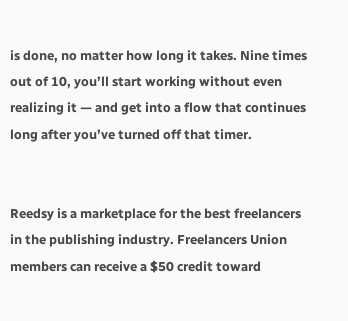is done, no matter how long it takes. Nine times out of 10, you’ll start working without even realizing it — and get into a flow that continues long after you’ve turned off that timer.


Reedsy is a marketplace for the best freelancers in the publishing industry. Freelancers Union members can receive a $50 credit toward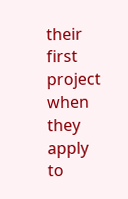their first project when they apply to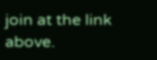join at the link above.